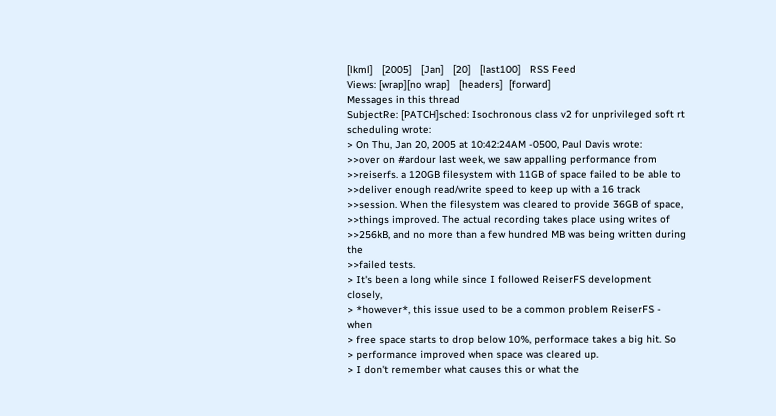[lkml]   [2005]   [Jan]   [20]   [last100]   RSS Feed
Views: [wrap][no wrap]   [headers]  [forward]
Messages in this thread
SubjectRe: [PATCH]sched: Isochronous class v2 for unprivileged soft rt scheduling wrote:
> On Thu, Jan 20, 2005 at 10:42:24AM -0500, Paul Davis wrote:
>>over on #ardour last week, we saw appalling performance from
>>reiserfs. a 120GB filesystem with 11GB of space failed to be able to
>>deliver enough read/write speed to keep up with a 16 track
>>session. When the filesystem was cleared to provide 36GB of space,
>>things improved. The actual recording takes place using writes of
>>256kB, and no more than a few hundred MB was being written during the
>>failed tests.
> It's been a long while since I followed ReiserFS development closely,
> *however*, this issue used to be a common problem ReiserFS - when
> free space starts to drop below 10%, performace takes a big hit. So
> performance improved when space was cleared up.
> I don't remember what causes this or what the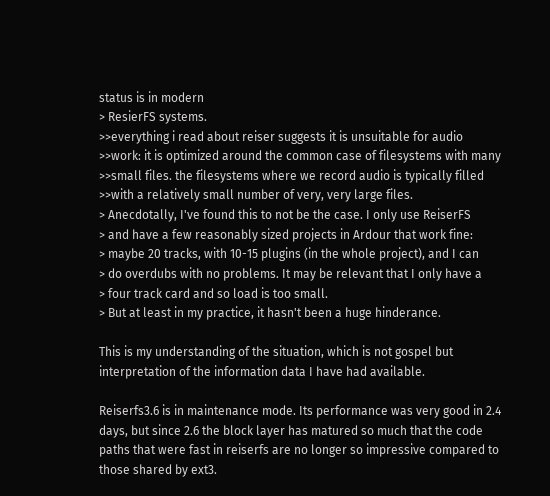status is in modern
> ResierFS systems.
>>everything i read about reiser suggests it is unsuitable for audio
>>work: it is optimized around the common case of filesystems with many
>>small files. the filesystems where we record audio is typically filled
>>with a relatively small number of very, very large files.
> Anecdotally, I've found this to not be the case. I only use ReiserFS
> and have a few reasonably sized projects in Ardour that work fine:
> maybe 20 tracks, with 10-15 plugins (in the whole project), and I can
> do overdubs with no problems. It may be relevant that I only have a
> four track card and so load is too small.
> But at least in my practice, it hasn't been a huge hinderance.

This is my understanding of the situation, which is not gospel but
interpretation of the information data I have had available.

Reiserfs3.6 is in maintenance mode. Its performance was very good in 2.4
days, but since 2.6 the block layer has matured so much that the code
paths that were fast in reiserfs are no longer so impressive compared to
those shared by ext3.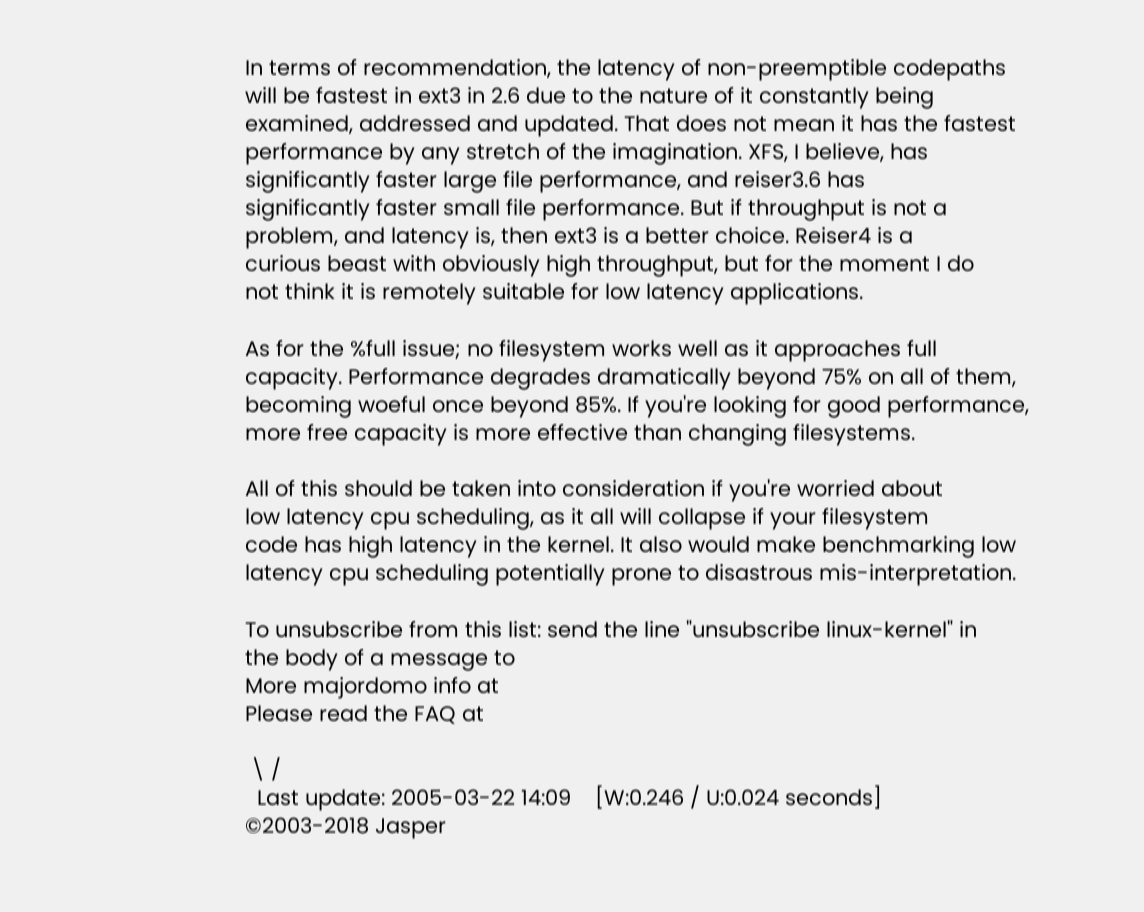In terms of recommendation, the latency of non-preemptible codepaths
will be fastest in ext3 in 2.6 due to the nature of it constantly being
examined, addressed and updated. That does not mean it has the fastest
performance by any stretch of the imagination. XFS, I believe, has
significantly faster large file performance, and reiser3.6 has
significantly faster small file performance. But if throughput is not a
problem, and latency is, then ext3 is a better choice. Reiser4 is a
curious beast with obviously high throughput, but for the moment I do
not think it is remotely suitable for low latency applications.

As for the %full issue; no filesystem works well as it approaches full
capacity. Performance degrades dramatically beyond 75% on all of them,
becoming woeful once beyond 85%. If you're looking for good performance,
more free capacity is more effective than changing filesystems.

All of this should be taken into consideration if you're worried about
low latency cpu scheduling, as it all will collapse if your filesystem
code has high latency in the kernel. It also would make benchmarking low
latency cpu scheduling potentially prone to disastrous mis-interpretation.

To unsubscribe from this list: send the line "unsubscribe linux-kernel" in
the body of a message to
More majordomo info at
Please read the FAQ at

 \ /
  Last update: 2005-03-22 14:09    [W:0.246 / U:0.024 seconds]
©2003-2018 Jasper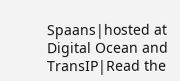Spaans|hosted at Digital Ocean and TransIP|Read the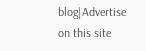blog|Advertise on this site